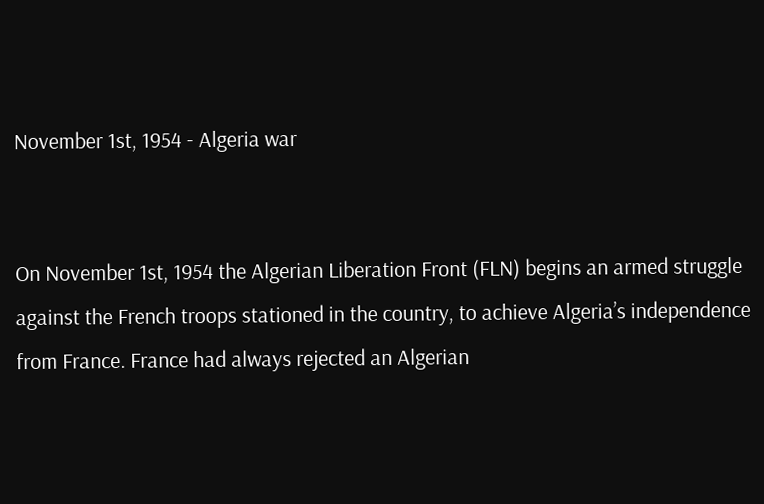November 1st, 1954 - Algeria war


On November 1st, 1954 the Algerian Liberation Front (FLN) begins an armed struggle against the French troops stationed in the country, to achieve Algeria’s independence from France. France had always rejected an Algerian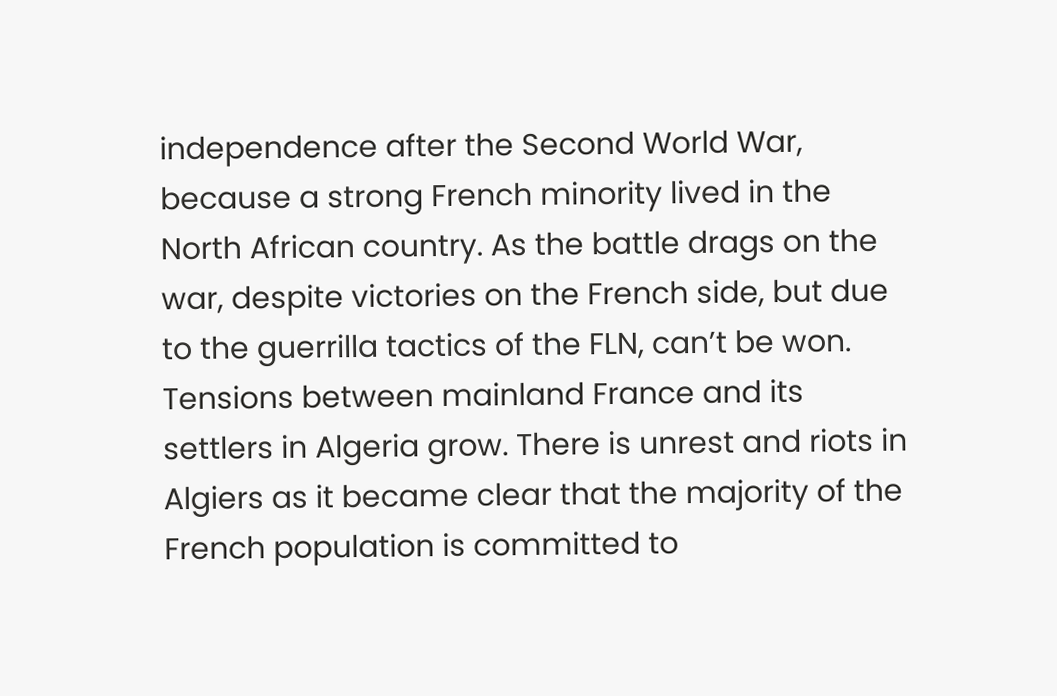independence after the Second World War, because a strong French minority lived in the North African country. As the battle drags on the war, despite victories on the French side, but due to the guerrilla tactics of the FLN, can’t be won. Tensions between mainland France and its settlers in Algeria grow. There is unrest and riots in Algiers as it became clear that the majority of the French population is committed to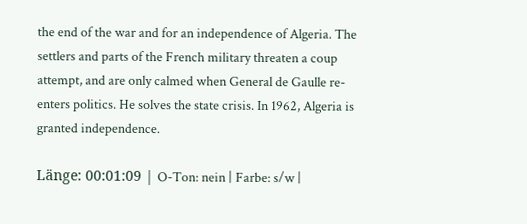the end of the war and for an independence of Algeria. The settlers and parts of the French military threaten a coup attempt, and are only calmed when General de Gaulle re-enters politics. He solves the state crisis. In 1962, Algeria is granted independence.

Länge: 00:01:09 | O-Ton: nein | Farbe: s/w |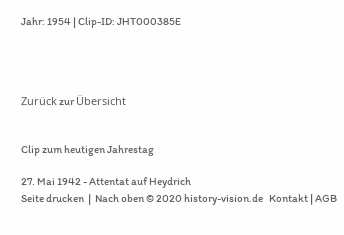Jahr: 1954 | Clip-ID: JHT000385E




Zurück zur Übersicht


Clip zum heutigen Jahrestag

27. Mai 1942 - Attentat auf Heydrich
Seite drucken  |  Nach oben © 2020 history-vision.de   Kontakt | AGB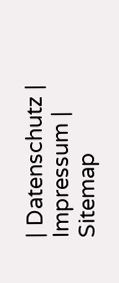| Datenschutz | Impressum | Sitemap